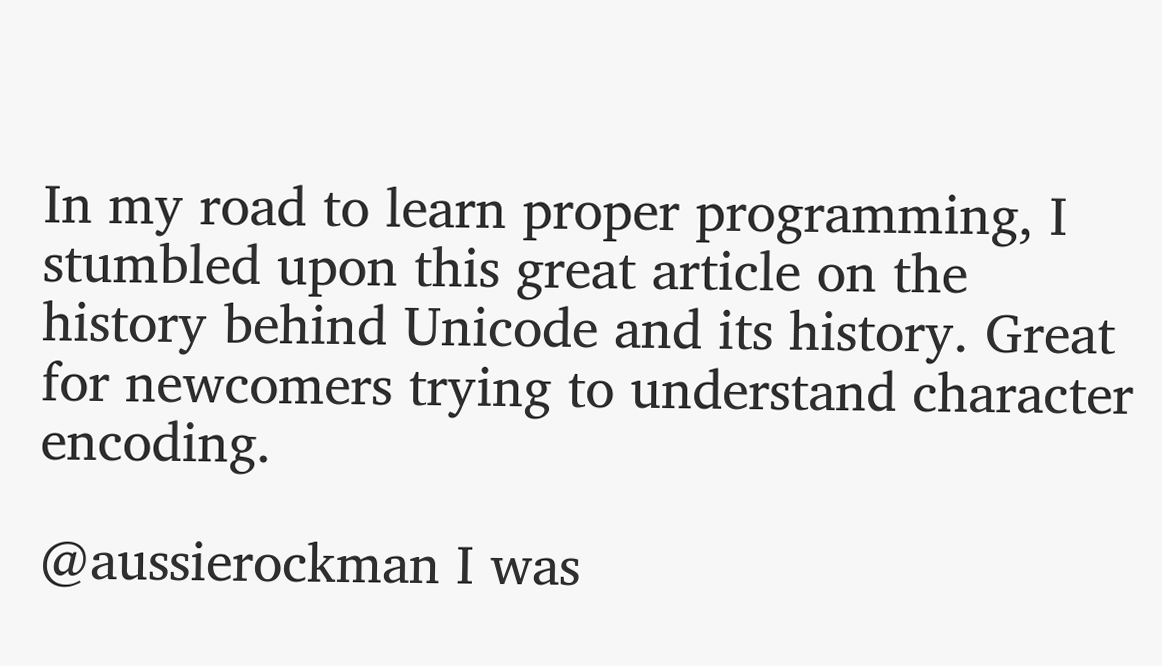In my road to learn proper programming, I stumbled upon this great article on the history behind Unicode and its history. Great for newcomers trying to understand character encoding.

@aussierockman I was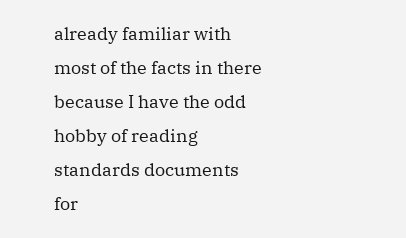already familiar with most of the facts in there because I have the odd hobby of reading standards documents for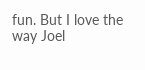fun. But I love the way Joel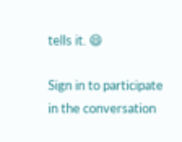tells it. 😄

Sign in to participate in the conversation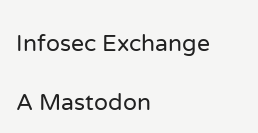Infosec Exchange

A Mastodon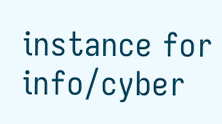instance for info/cyber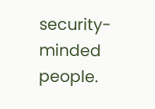security-minded people.